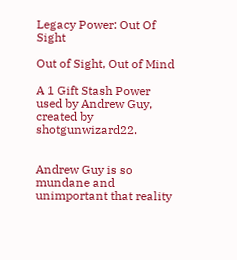Legacy Power: Out Of Sight

Out of Sight, Out of Mind

A 1 Gift Stash Power used by Andrew Guy, created by shotgunwizard22.


Andrew Guy is so mundane and unimportant that reality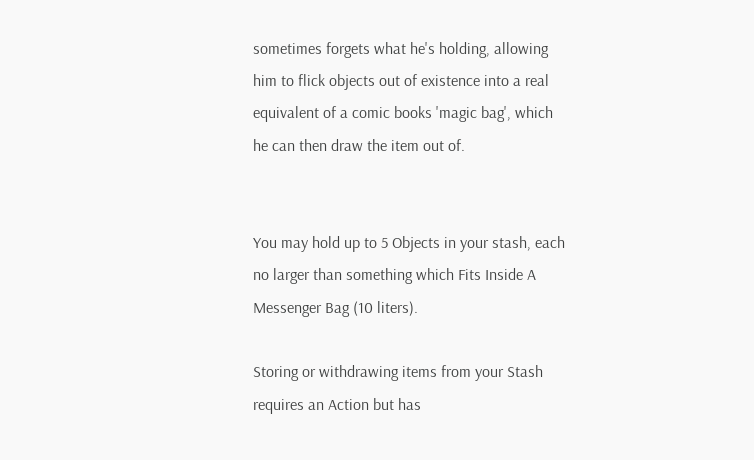sometimes forgets what he's holding, allowing him to flick objects out of existence into a real equivalent of a comic books 'magic bag', which he can then draw the item out of.


You may hold up to 5 Objects in your stash, each no larger than something which Fits Inside A Messenger Bag (10 liters).

Storing or withdrawing items from your Stash requires an Action but has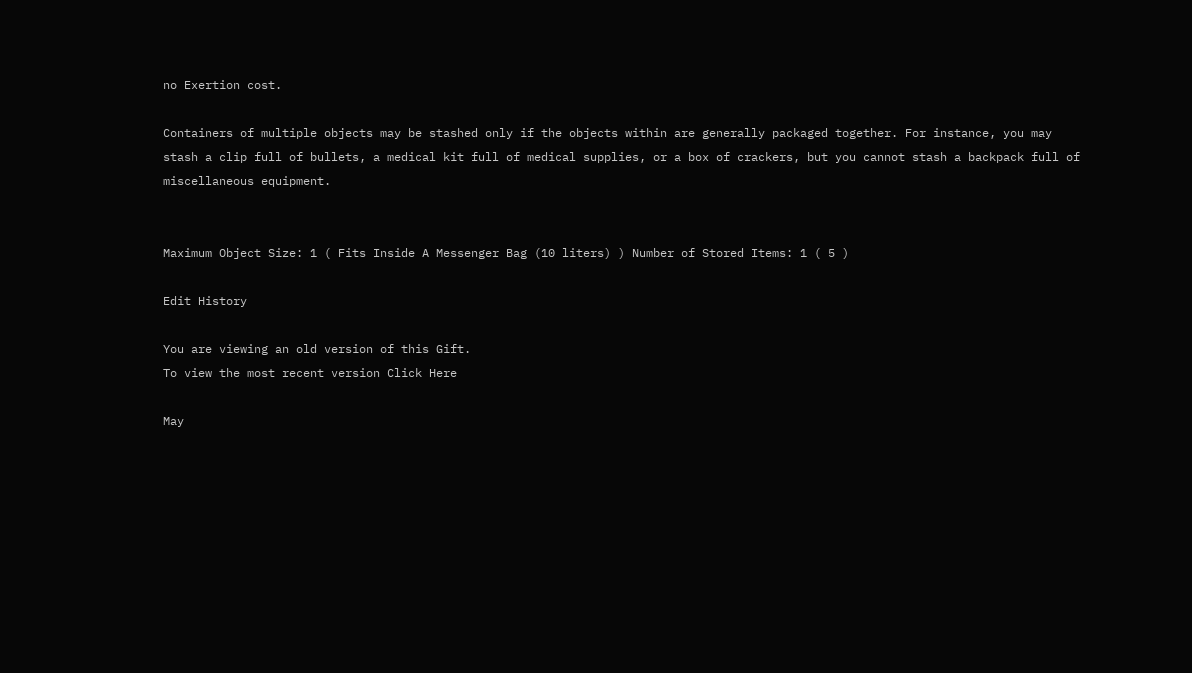no Exertion cost.

Containers of multiple objects may be stashed only if the objects within are generally packaged together. For instance, you may stash a clip full of bullets, a medical kit full of medical supplies, or a box of crackers, but you cannot stash a backpack full of miscellaneous equipment.


Maximum Object Size: 1 ( Fits Inside A Messenger Bag (10 liters) ) Number of Stored Items: 1 ( 5 )

Edit History

You are viewing an old version of this Gift.
To view the most recent version Click Here

May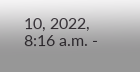10, 2022, 8:16 a.m. -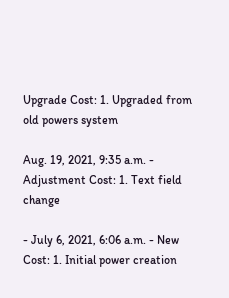Upgrade Cost: 1. Upgraded from old powers system

Aug. 19, 2021, 9:35 a.m. - Adjustment Cost: 1. Text field change

- July 6, 2021, 6:06 a.m. - New Cost: 1. Initial power creation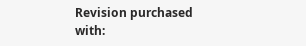Revision purchased with: